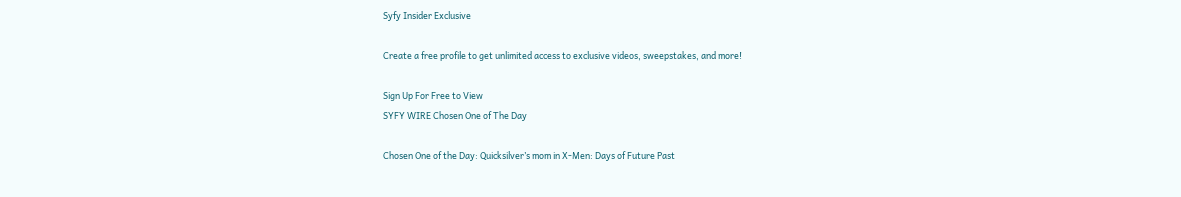Syfy Insider Exclusive

Create a free profile to get unlimited access to exclusive videos, sweepstakes, and more!

Sign Up For Free to View
SYFY WIRE Chosen One of The Day

Chosen One of the Day: Quicksilver’s mom in X-Men: Days of Future Past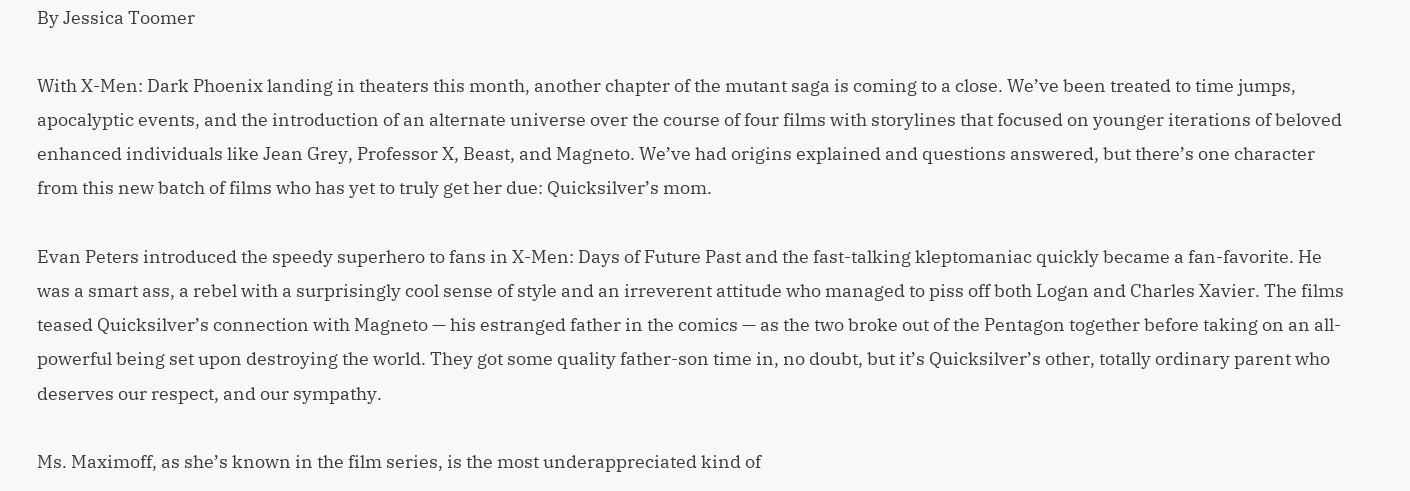By Jessica Toomer

With X-Men: Dark Phoenix landing in theaters this month, another chapter of the mutant saga is coming to a close. We’ve been treated to time jumps, apocalyptic events, and the introduction of an alternate universe over the course of four films with storylines that focused on younger iterations of beloved enhanced individuals like Jean Grey, Professor X, Beast, and Magneto. We’ve had origins explained and questions answered, but there’s one character from this new batch of films who has yet to truly get her due: Quicksilver’s mom.

Evan Peters introduced the speedy superhero to fans in X-Men: Days of Future Past and the fast-talking kleptomaniac quickly became a fan-favorite. He was a smart ass, a rebel with a surprisingly cool sense of style and an irreverent attitude who managed to piss off both Logan and Charles Xavier. The films teased Quicksilver’s connection with Magneto — his estranged father in the comics — as the two broke out of the Pentagon together before taking on an all-powerful being set upon destroying the world. They got some quality father-son time in, no doubt, but it’s Quicksilver’s other, totally ordinary parent who deserves our respect, and our sympathy.

Ms. Maximoff, as she’s known in the film series, is the most underappreciated kind of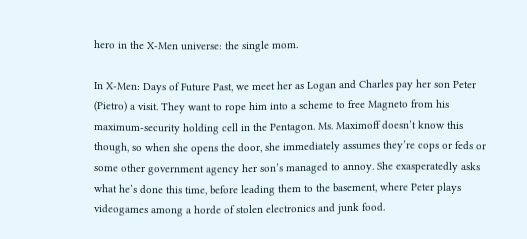hero in the X-Men universe: the single mom.

In X-Men: Days of Future Past, we meet her as Logan and Charles pay her son Peter (Pietro) a visit. They want to rope him into a scheme to free Magneto from his maximum-security holding cell in the Pentagon. Ms. Maximoff doesn’t know this though, so when she opens the door, she immediately assumes they’re cops or feds or some other government agency her son’s managed to annoy. She exasperatedly asks what he’s done this time, before leading them to the basement, where Peter plays videogames among a horde of stolen electronics and junk food.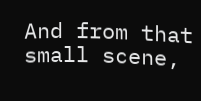And from that small scene,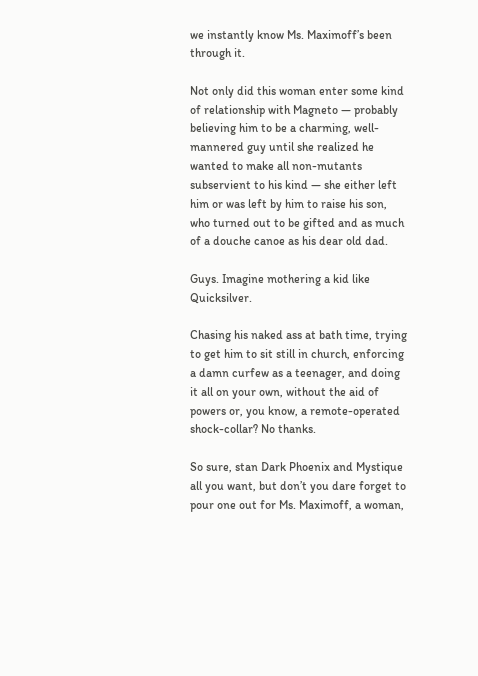we instantly know Ms. Maximoff’s been through it.

Not only did this woman enter some kind of relationship with Magneto — probably believing him to be a charming, well-mannered guy until she realized he wanted to make all non-mutants subservient to his kind — she either left him or was left by him to raise his son, who turned out to be gifted and as much of a douche canoe as his dear old dad.

Guys. Imagine mothering a kid like Quicksilver.

Chasing his naked ass at bath time, trying to get him to sit still in church, enforcing a damn curfew as a teenager, and doing it all on your own, without the aid of powers or, you know, a remote-operated shock-collar? No thanks.

So sure, stan Dark Phoenix and Mystique all you want, but don’t you dare forget to pour one out for Ms. Maximoff, a woman,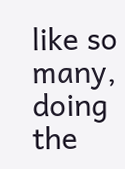like so many, doing the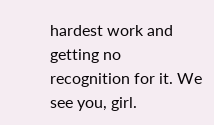hardest work and getting no recognition for it. We see you, girl.